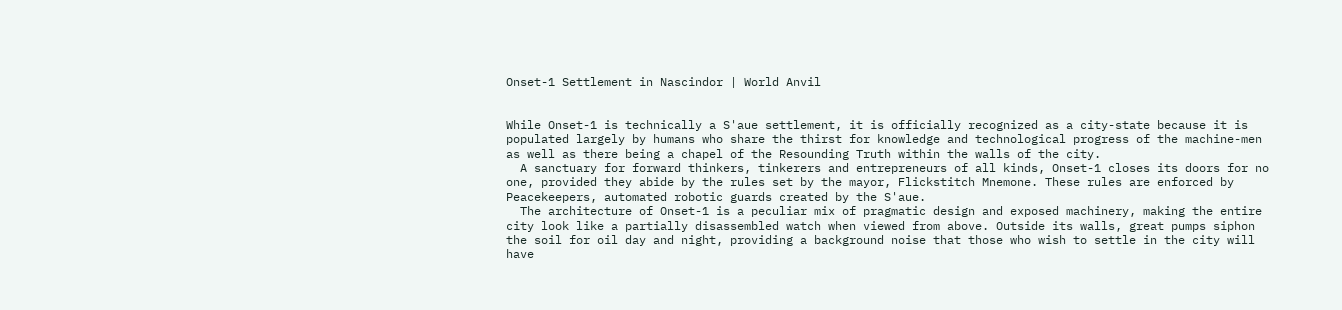Onset-1 Settlement in Nascindor | World Anvil


While Onset-1 is technically a S'aue settlement, it is officially recognized as a city-state because it is populated largely by humans who share the thirst for knowledge and technological progress of the machine-men as well as there being a chapel of the Resounding Truth within the walls of the city.
  A sanctuary for forward thinkers, tinkerers and entrepreneurs of all kinds, Onset-1 closes its doors for no one, provided they abide by the rules set by the mayor, Flickstitch Mnemone. These rules are enforced by Peacekeepers, automated robotic guards created by the S'aue.
  The architecture of Onset-1 is a peculiar mix of pragmatic design and exposed machinery, making the entire city look like a partially disassembled watch when viewed from above. Outside its walls, great pumps siphon the soil for oil day and night, providing a background noise that those who wish to settle in the city will have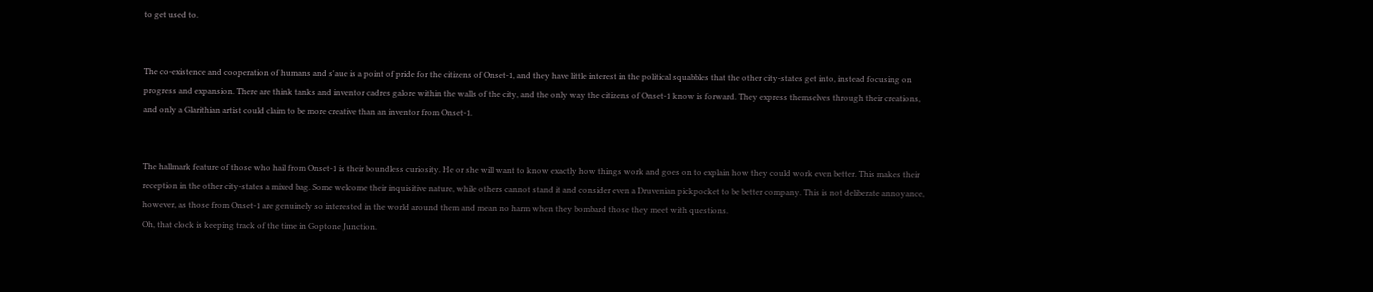to get used to.


The co-existence and cooperation of humans and s'aue is a point of pride for the citizens of Onset-1, and they have little interest in the political squabbles that the other city-states get into, instead focusing on progress and expansion. There are think tanks and inventor cadres galore within the walls of the city, and the only way the citizens of Onset-1 know is forward. They express themselves through their creations, and only a Glarithian artist could claim to be more creative than an inventor from Onset-1.


The hallmark feature of those who hail from Onset-1 is their boundless curiosity. He or she will want to know exactly how things work and goes on to explain how they could work even better. This makes their reception in the other city-states a mixed bag. Some welcome their inquisitive nature, while others cannot stand it and consider even a Druvenian pickpocket to be better company. This is not deliberate annoyance, however, as those from Onset-1 are genuinely so interested in the world around them and mean no harm when they bombard those they meet with questions.
Oh, that clock is keeping track of the time in Goptone Junction.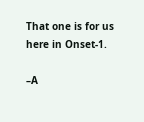That one is for us here in Onset-1.

–A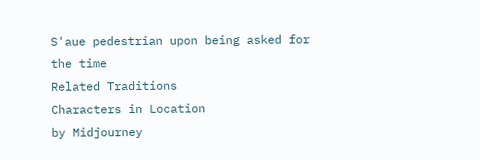S'aue pedestrian upon being asked for the time
Related Traditions
Characters in Location
by Midjourney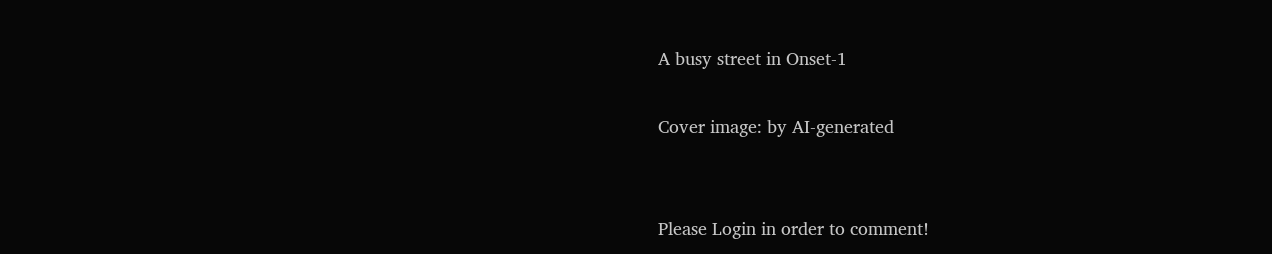A busy street in Onset-1

Cover image: by AI-generated


Please Login in order to comment!